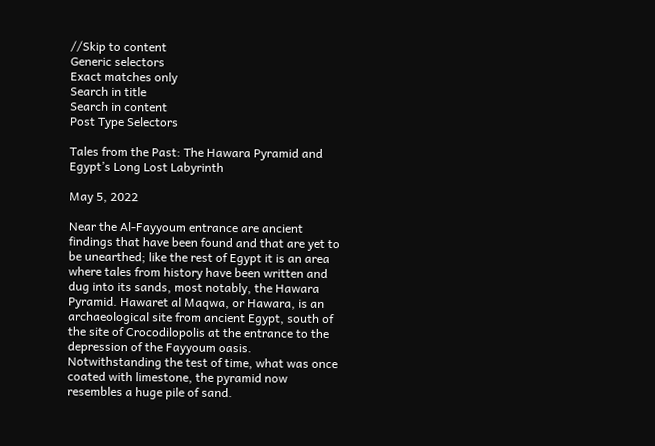//Skip to content
Generic selectors
Exact matches only
Search in title
Search in content
Post Type Selectors

Tales from the Past: The Hawara Pyramid and Egypt’s Long Lost Labyrinth

May 5, 2022

Near the Al-Fayyoum entrance are ancient findings that have been found and that are yet to be unearthed; like the rest of Egypt it is an area where tales from history have been written and dug into its sands, most notably, the Hawara Pyramid. Hawaret al Maqwa, or Hawara, is an archaeological site from ancient Egypt, south of the site of Crocodilopolis at the entrance to the depression of the Fayyoum oasis. Notwithstanding the test of time, what was once coated with limestone, the pyramid now resembles a huge pile of sand.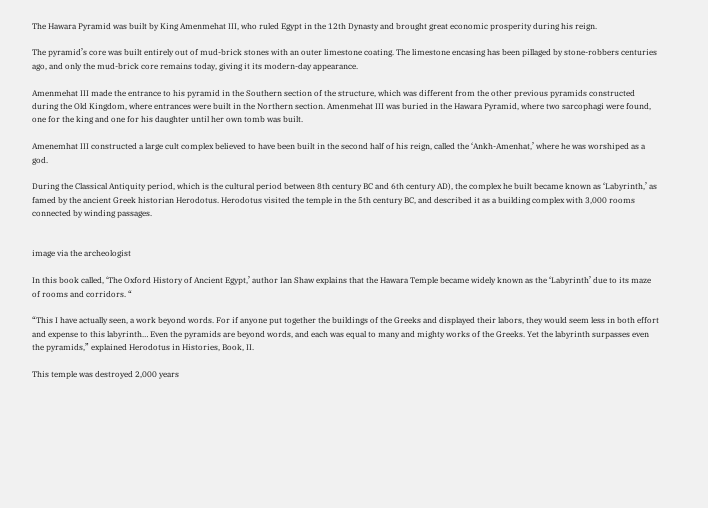The Hawara Pyramid was built by King Amenmehat III, who ruled Egypt in the 12th Dynasty and brought great economic prosperity during his reign.

The pyramid’s core was built entirely out of mud-brick stones with an outer limestone coating. The limestone encasing has been pillaged by stone-robbers centuries ago, and only the mud-brick core remains today, giving it its modern-day appearance.

Amenmehat III made the entrance to his pyramid in the Southern section of the structure, which was different from the other previous pyramids constructed during the Old Kingdom, where entrances were built in the Northern section. Amenmehat III was buried in the Hawara Pyramid, where two sarcophagi were found, one for the king and one for his daughter until her own tomb was built.

Amenemhat III constructed a large cult complex believed to have been built in the second half of his reign, called the ‘Ankh-Amenhat,’ where he was worshiped as a god.

During the Classical Antiquity period, which is the cultural period between 8th century BC and 6th century AD), the complex he built became known as ‘Labyrinth,’ as famed by the ancient Greek historian Herodotus. Herodotus visited the temple in the 5th century BC, and described it as a building complex with 3,000 rooms connected by winding passages.


image via the archeologist

In this book called, ‘The Oxford History of Ancient Egypt,’ author Ian Shaw explains that the Hawara Temple became widely known as the ‘Labyrinth’ due to its maze of rooms and corridors. “

“This I have actually seen, a work beyond words. For if anyone put together the buildings of the Greeks and displayed their labors, they would seem less in both effort and expense to this labyrinth… Even the pyramids are beyond words, and each was equal to many and mighty works of the Greeks. Yet the labyrinth surpasses even the pyramids,” explained Herodotus in Histories, Book, II.

This temple was destroyed 2,000 years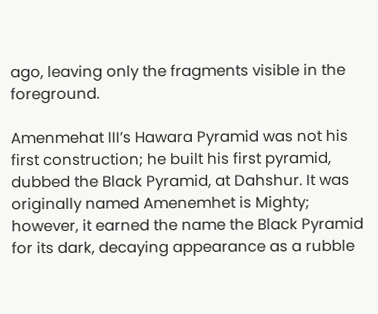ago, leaving only the fragments visible in the foreground.

Amenmehat III’s Hawara Pyramid was not his first construction; he built his first pyramid, dubbed the Black Pyramid, at Dahshur. It was originally named Amenemhet is Mighty; however, it earned the name the Black Pyramid for its dark, decaying appearance as a rubble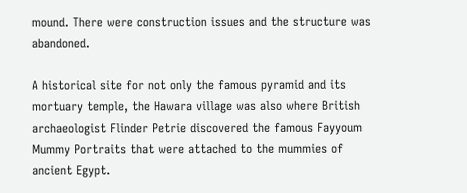mound. There were construction issues and the structure was abandoned.

A historical site for not only the famous pyramid and its mortuary temple, the Hawara village was also where British archaeologist Flinder Petrie discovered the famous Fayyoum Mummy Portraits that were attached to the mummies of ancient Egypt.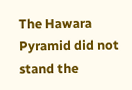The Hawara Pyramid did not stand the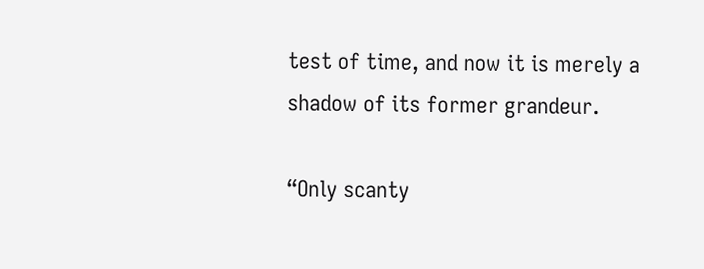test of time, and now it is merely a shadow of its former grandeur.

“Only scanty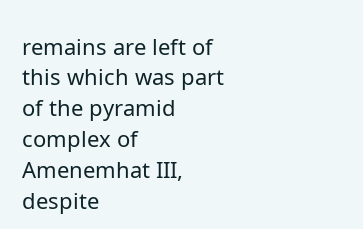remains are left of this which was part of the pyramid complex of Amenemhat III, despite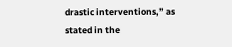drastic interventions,” as stated in the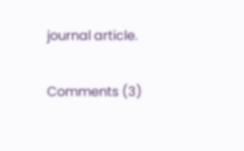journal article.

Comments (3)